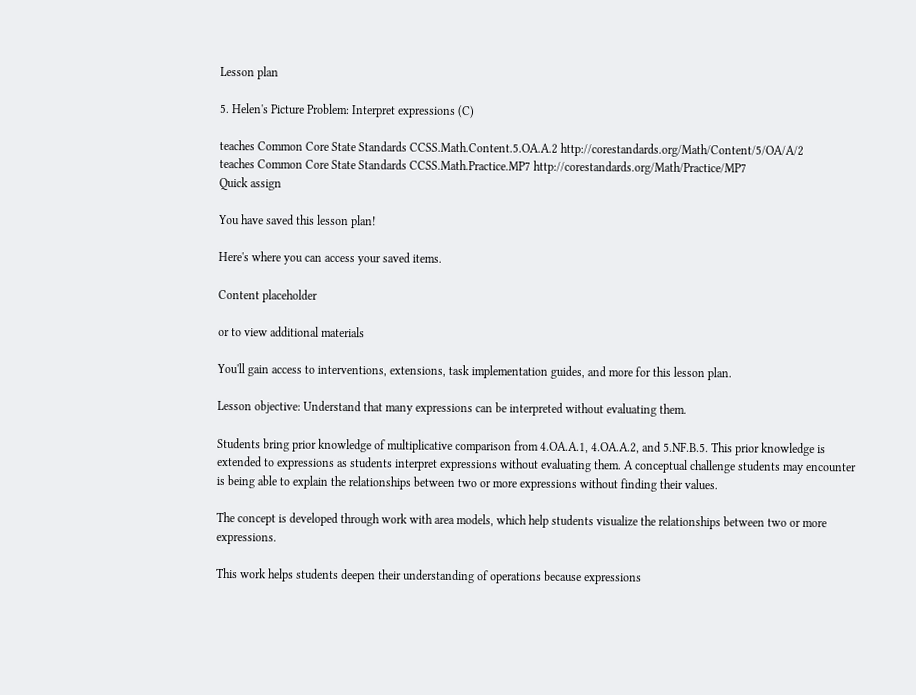Lesson plan

5. Helen's Picture Problem: Interpret expressions (C)

teaches Common Core State Standards CCSS.Math.Content.5.OA.A.2 http://corestandards.org/Math/Content/5/OA/A/2
teaches Common Core State Standards CCSS.Math.Practice.MP7 http://corestandards.org/Math/Practice/MP7
Quick assign

You have saved this lesson plan!

Here's where you can access your saved items.

Content placeholder

or to view additional materials

You'll gain access to interventions, extensions, task implementation guides, and more for this lesson plan.

Lesson objective: Understand that many expressions can be interpreted without evaluating them.

Students bring prior knowledge of multiplicative comparison from 4.OA.A.1, 4.OA.A.2, and 5.NF.B.5. This prior knowledge is extended to expressions as students interpret expressions without evaluating them. A conceptual challenge students may encounter is being able to explain the relationships between two or more expressions without finding their values.

The concept is developed through work with area models, which help students visualize the relationships between two or more expressions.

This work helps students deepen their understanding of operations because expressions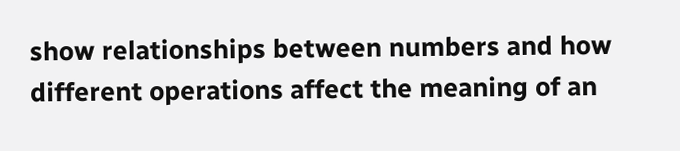show relationships between numbers and how different operations affect the meaning of an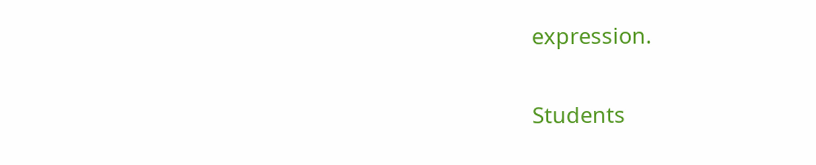expression.

Students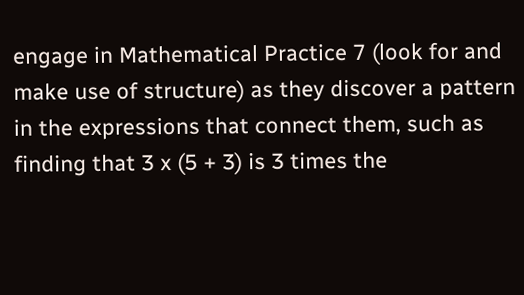engage in Mathematical Practice 7 (look for and make use of structure) as they discover a pattern in the expressions that connect them, such as finding that 3 x (5 + 3) is 3 times the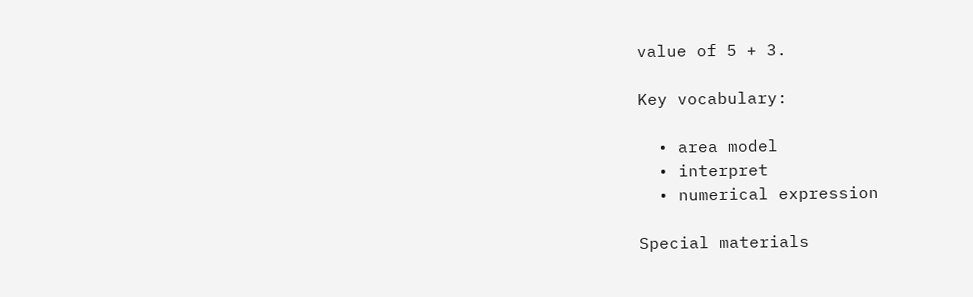value of 5 + 3.

Key vocabulary:

  • area model
  • interpret
  • numerical expression

Special materials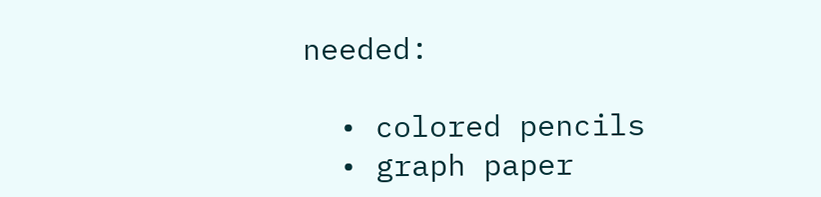needed:

  • colored pencils
  • graph paper